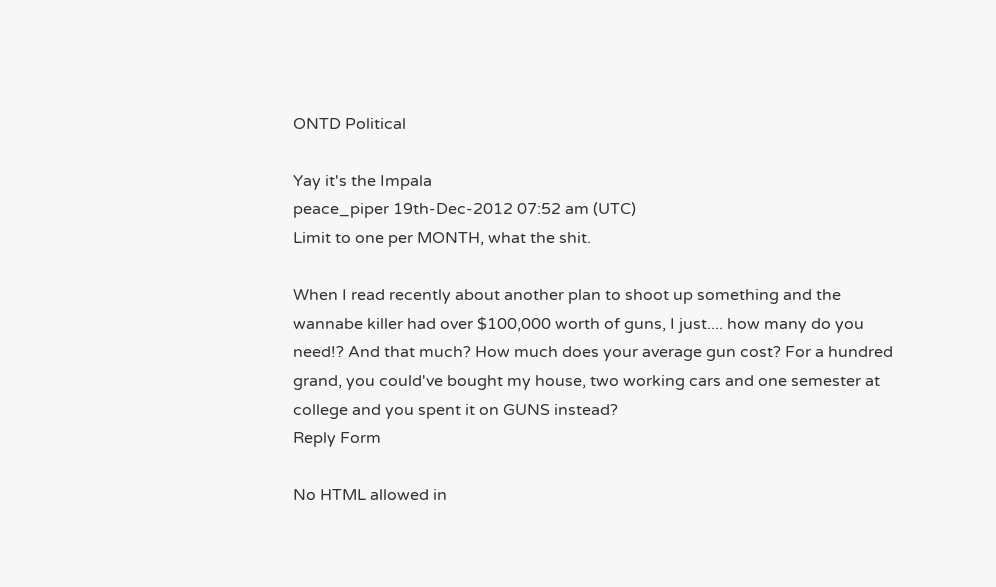ONTD Political

Yay it's the Impala
peace_piper 19th-Dec-2012 07:52 am (UTC)
Limit to one per MONTH, what the shit.

When I read recently about another plan to shoot up something and the wannabe killer had over $100,000 worth of guns, I just.... how many do you need!? And that much? How much does your average gun cost? For a hundred grand, you could've bought my house, two working cars and one semester at college and you spent it on GUNS instead?
Reply Form

No HTML allowed in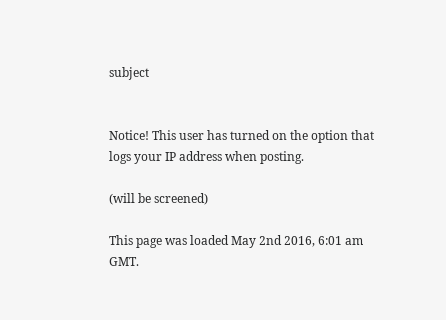subject


Notice! This user has turned on the option that logs your IP address when posting.

(will be screened)

This page was loaded May 2nd 2016, 6:01 am GMT.